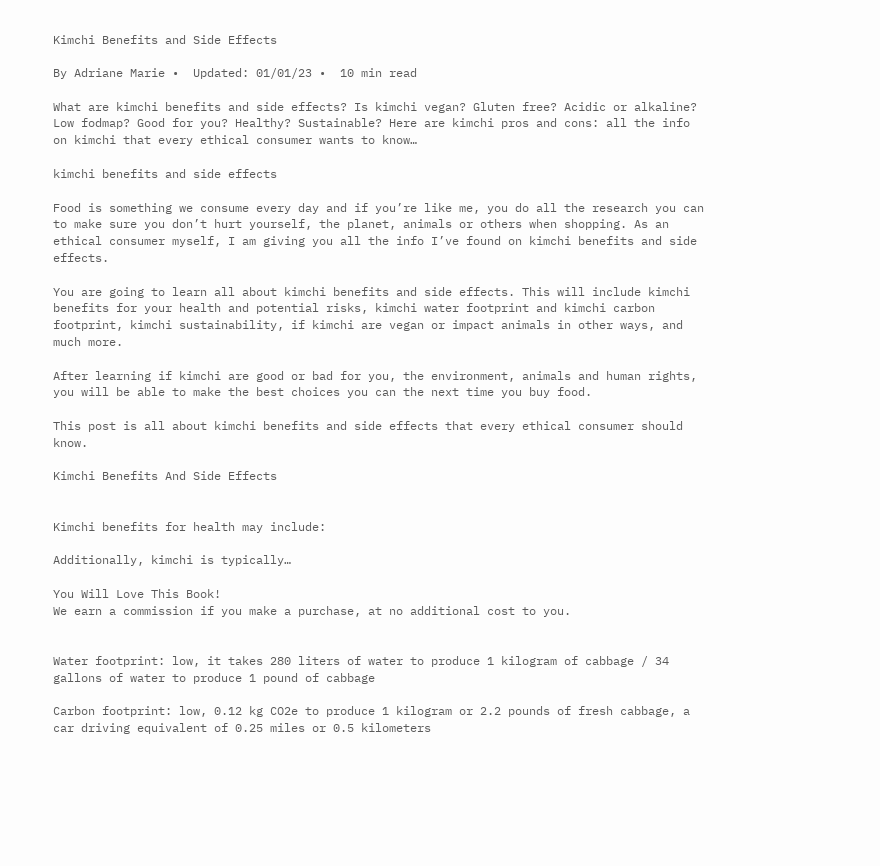Kimchi Benefits and Side Effects

By Adriane Marie •  Updated: 01/01/23 •  10 min read

What are kimchi benefits and side effects? Is kimchi vegan? Gluten free? Acidic or alkaline? Low fodmap? Good for you? Healthy? Sustainable? Here are kimchi pros and cons: all the info on kimchi that every ethical consumer wants to know…

kimchi benefits and side effects

Food is something we consume every day and if you’re like me, you do all the research you can to make sure you don’t hurt yourself, the planet, animals or others when shopping. As an ethical consumer myself, I am giving you all the info I’ve found on kimchi benefits and side effects.

You are going to learn all about kimchi benefits and side effects. This will include kimchi benefits for your health and potential risks, kimchi water footprint and kimchi carbon footprint, kimchi sustainability, if kimchi are vegan or impact animals in other ways, and much more.

After learning if kimchi are good or bad for you, the environment, animals and human rights, you will be able to make the best choices you can the next time you buy food.

This post is all about kimchi benefits and side effects that every ethical consumer should know.

Kimchi Benefits And Side Effects


Kimchi benefits for health may include:

Additionally, kimchi is typically…

You Will Love This Book!
We earn a commission if you make a purchase, at no additional cost to you.


Water footprint: low, it takes 280 liters of water to produce 1 kilogram of cabbage / 34 gallons of water to produce 1 pound of cabbage

Carbon footprint: low, 0.12 kg CO2e to produce 1 kilogram or 2.2 pounds of fresh cabbage, a car driving equivalent of 0.25 miles or 0.5 kilometers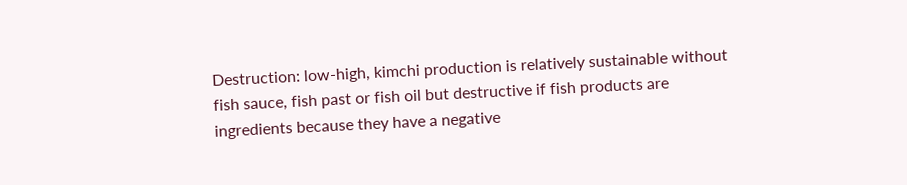Destruction: low-high, kimchi production is relatively sustainable without fish sauce, fish past or fish oil but destructive if fish products are ingredients because they have a negative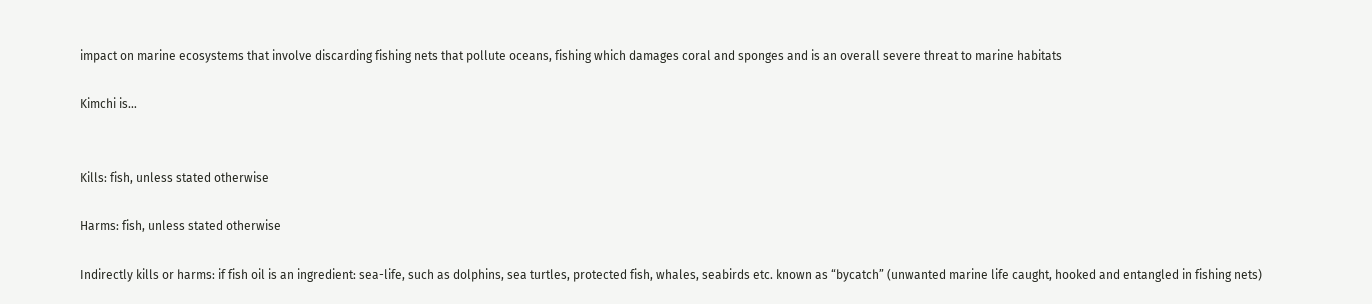impact on marine ecosystems that involve discarding fishing nets that pollute oceans, fishing which damages coral and sponges and is an overall severe threat to marine habitats

Kimchi is…


Kills: fish, unless stated otherwise

Harms: fish, unless stated otherwise

Indirectly kills or harms: if fish oil is an ingredient: sea-life, such as dolphins, sea turtles, protected fish, whales, seabirds etc. known as “bycatch” (unwanted marine life caught, hooked and entangled in fishing nets)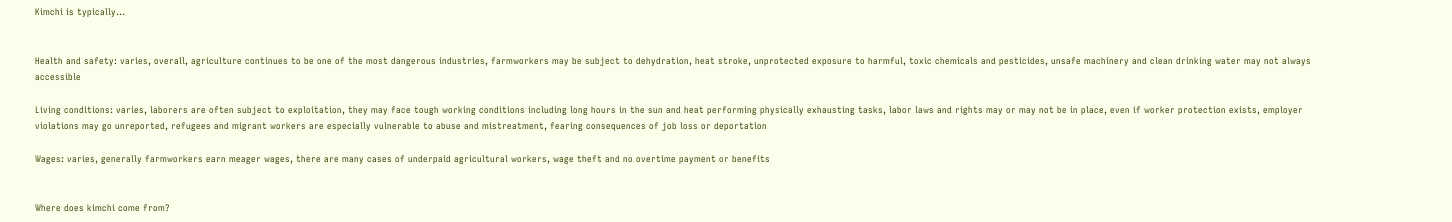Kimchi is typically…


Health and safety: varies, overall, agriculture continues to be one of the most dangerous industries, farmworkers may be subject to dehydration, heat stroke, unprotected exposure to harmful, toxic chemicals and pesticides, unsafe machinery and clean drinking water may not always accessible

Living conditions: varies, laborers are often subject to exploitation, they may face tough working conditions including long hours in the sun and heat performing physically exhausting tasks, labor laws and rights may or may not be in place, even if worker protection exists, employer violations may go unreported, refugees and migrant workers are especially vulnerable to abuse and mistreatment, fearing consequences of job loss or deportation

Wages: varies, generally farmworkers earn meager wages, there are many cases of underpaid agricultural workers, wage theft and no overtime payment or benefits


Where does kimchi come from?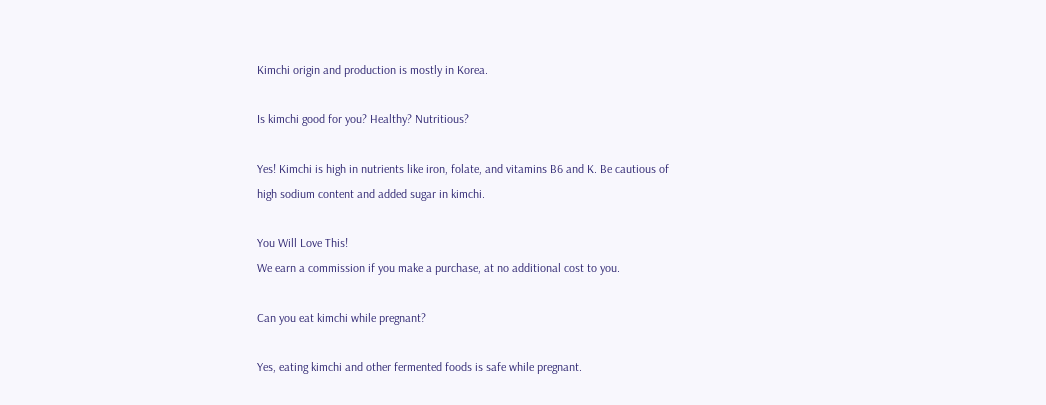Kimchi origin and production is mostly in Korea.

Is kimchi good for you? Healthy? Nutritious?

Yes! Kimchi is high in nutrients like iron, folate, and vitamins B6 and K. Be cautious of high sodium content and added sugar in kimchi.

You Will Love This!
We earn a commission if you make a purchase, at no additional cost to you.

Can you eat kimchi while pregnant?

Yes, eating kimchi and other fermented foods is safe while pregnant.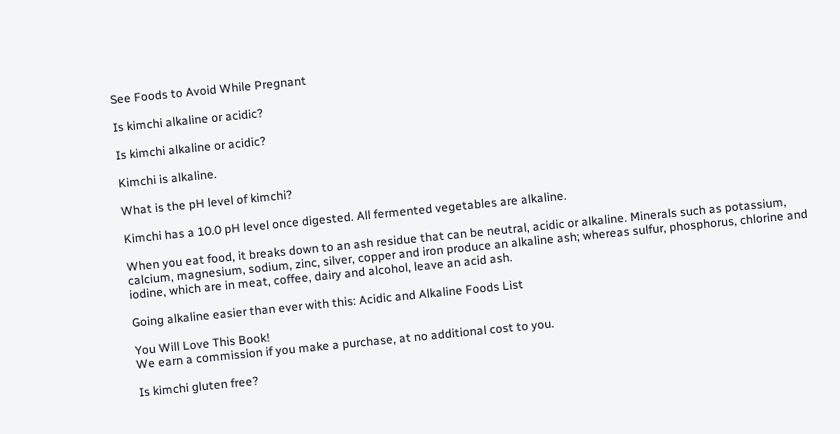See Foods to Avoid While Pregnant

Is kimchi alkaline or acidic?

Is kimchi alkaline or acidic?

Kimchi is alkaline.

What is the pH level of kimchi?

Kimchi has a 10.0 pH level once digested. All fermented vegetables are alkaline.

When you eat food, it breaks down to an ash residue that can be neutral, acidic or alkaline. Minerals such as potassium, calcium, magnesium, sodium, zinc, silver, copper and iron produce an alkaline ash; whereas sulfur, phosphorus, chlorine and iodine, which are in meat, coffee, dairy and alcohol, leave an acid ash.

Going alkaline easier than ever with this: Acidic and Alkaline Foods List

You Will Love This Book!
We earn a commission if you make a purchase, at no additional cost to you.

Is kimchi gluten free?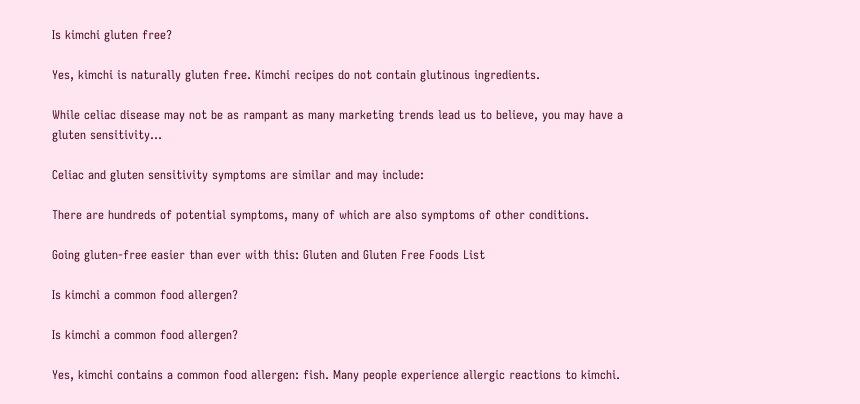Is kimchi gluten free?

Yes, kimchi is naturally gluten free. Kimchi recipes do not contain glutinous ingredients.

While celiac disease may not be as rampant as many marketing trends lead us to believe, you may have a gluten sensitivity…

Celiac and gluten sensitivity symptoms are similar and may include:

There are hundreds of potential symptoms, many of which are also symptoms of other conditions.

Going gluten-free easier than ever with this: Gluten and Gluten Free Foods List

Is kimchi a common food allergen?

Is kimchi a common food allergen?

Yes, kimchi contains a common food allergen: fish. Many people experience allergic reactions to kimchi.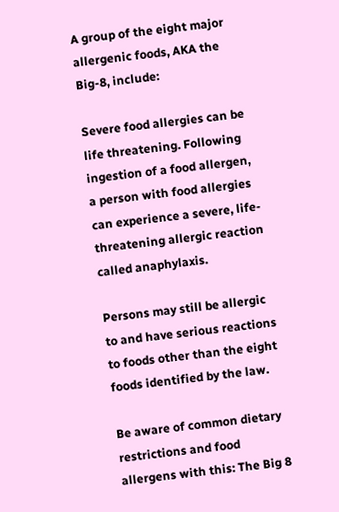A group of the eight major allergenic foods, AKA the Big-8, include:

Severe food allergies can be life threatening. Following ingestion of a food allergen, a person with food allergies can experience a severe, life-threatening allergic reaction called anaphylaxis.

Persons may still be allergic to and have serious reactions to foods other than the eight foods identified by the law.

Be aware of common dietary restrictions and food allergens with this: The Big 8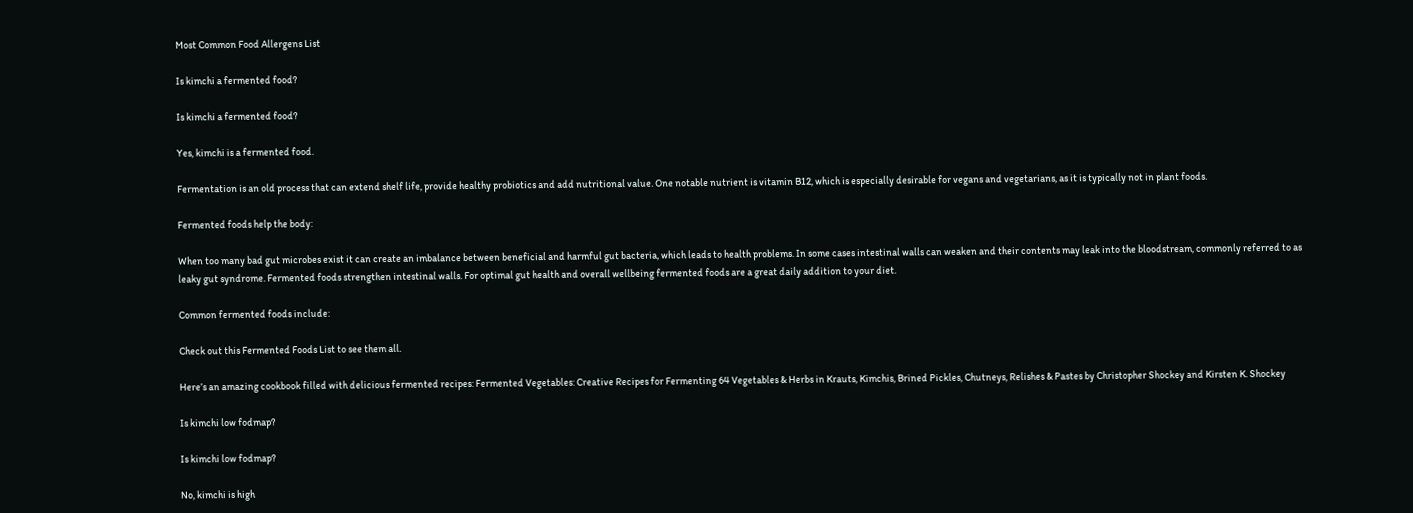Most Common Food Allergens List

Is kimchi a fermented food?

Is kimchi a fermented food?

Yes, kimchi is a fermented food.

Fermentation is an old process that can extend shelf life, provide healthy probiotics and add nutritional value. One notable nutrient is vitamin B12, which is especially desirable for vegans and vegetarians, as it is typically not in plant foods.

Fermented foods help the body:

When too many bad gut microbes exist it can create an imbalance between beneficial and harmful gut bacteria, which leads to health problems. In some cases intestinal walls can weaken and their contents may leak into the bloodstream, commonly referred to as leaky gut syndrome. Fermented foods strengthen intestinal walls. For optimal gut health and overall wellbeing fermented foods are a great daily addition to your diet.

Common fermented foods include:

Check out this Fermented Foods List to see them all.

Here’s an amazing cookbook filled with delicious fermented recipes: Fermented Vegetables: Creative Recipes for Fermenting 64 Vegetables & Herbs in Krauts, Kimchis, Brined Pickles, Chutneys, Relishes & Pastes by Christopher Shockey and Kirsten K. Shockey

Is kimchi low fodmap?

Is kimchi low fodmap?

No, kimchi is high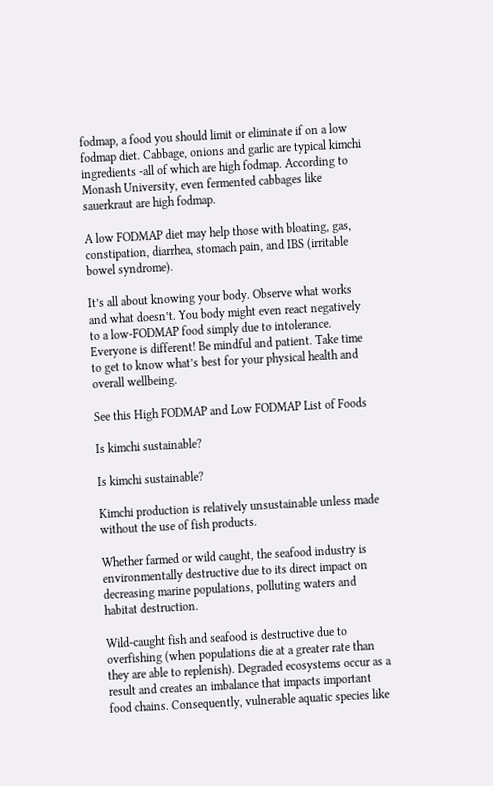fodmap, a food you should limit or eliminate if on a low fodmap diet. Cabbage, onions and garlic are typical kimchi ingredients -all of which are high fodmap. According to Monash University, even fermented cabbages like sauerkraut are high fodmap.

A low FODMAP diet may help those with bloating, gas, constipation, diarrhea, stomach pain, and IBS (irritable bowel syndrome).

It’s all about knowing your body. Observe what works and what doesn’t. You body might even react negatively to a low-FODMAP food simply due to intolerance. Everyone is different! Be mindful and patient. Take time to get to know what’s best for your physical health and overall wellbeing.

See this High FODMAP and Low FODMAP List of Foods

Is kimchi sustainable?

Is kimchi sustainable?

Kimchi production is relatively unsustainable unless made without the use of fish products.

Whether farmed or wild caught, the seafood industry is environmentally destructive due to its direct impact on decreasing marine populations, polluting waters and habitat destruction.

Wild-caught fish and seafood is destructive due to overfishing (when populations die at a greater rate than they are able to replenish). Degraded ecosystems occur as a result and creates an imbalance that impacts important food chains. Consequently, vulnerable aquatic species like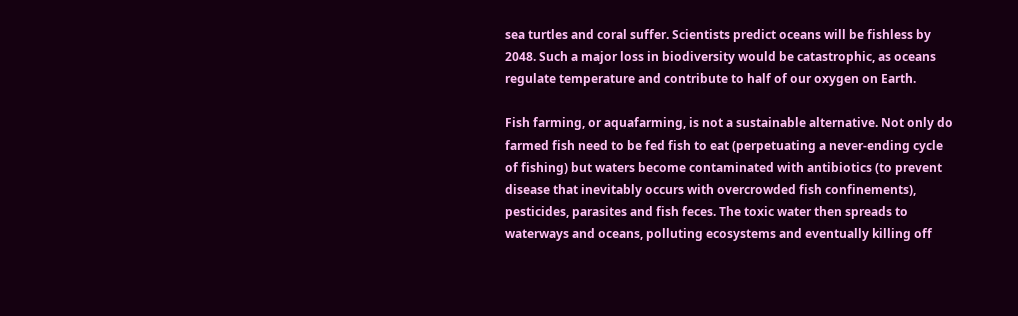sea turtles and coral suffer. Scientists predict oceans will be fishless by 2048. Such a major loss in biodiversity would be catastrophic, as oceans regulate temperature and contribute to half of our oxygen on Earth.

Fish farming, or aquafarming, is not a sustainable alternative. Not only do farmed fish need to be fed fish to eat (perpetuating a never-ending cycle of fishing) but waters become contaminated with antibiotics (to prevent disease that inevitably occurs with overcrowded fish confinements), pesticides, parasites and fish feces. The toxic water then spreads to waterways and oceans, polluting ecosystems and eventually killing off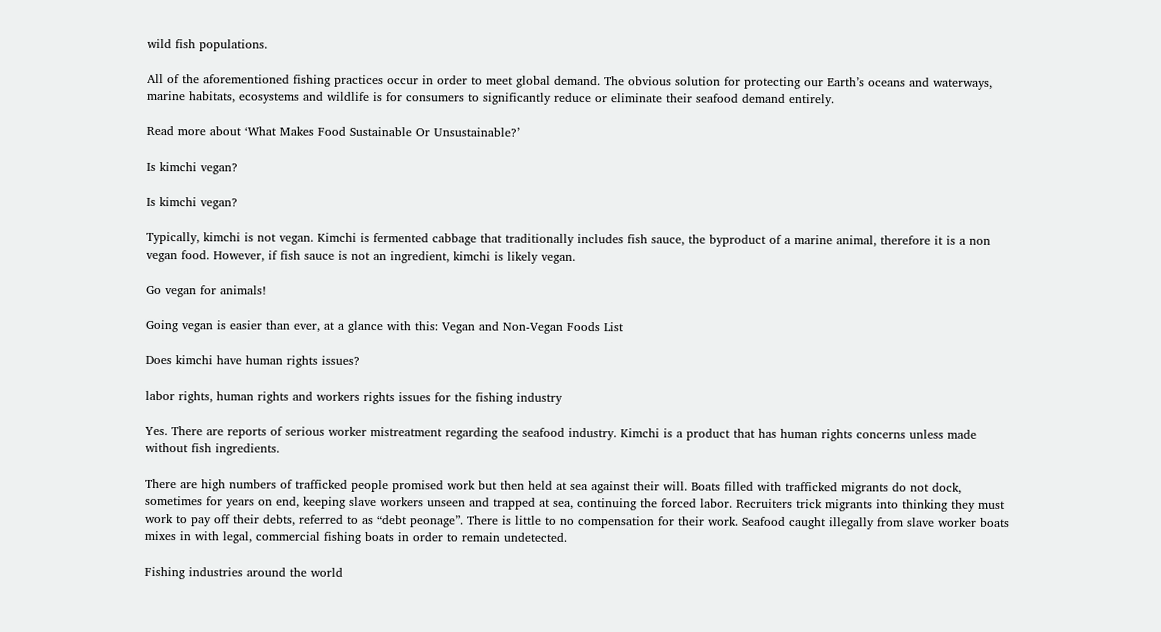wild fish populations.

All of the aforementioned fishing practices occur in order to meet global demand. The obvious solution for protecting our Earth’s oceans and waterways, marine habitats, ecosystems and wildlife is for consumers to significantly reduce or eliminate their seafood demand entirely.

Read more about ‘What Makes Food Sustainable Or Unsustainable?’

Is kimchi vegan?

Is kimchi vegan?

Typically, kimchi is not vegan. Kimchi is fermented cabbage that traditionally includes fish sauce, the byproduct of a marine animal, therefore it is a non vegan food. However, if fish sauce is not an ingredient, kimchi is likely vegan.

Go vegan for animals!

Going vegan is easier than ever, at a glance with this: Vegan and Non-Vegan Foods List

Does kimchi have human rights issues?

labor rights, human rights and workers rights issues for the fishing industry

Yes. There are reports of serious worker mistreatment regarding the seafood industry. Kimchi is a product that has human rights concerns unless made without fish ingredients.

There are high numbers of trafficked people promised work but then held at sea against their will. Boats filled with trafficked migrants do not dock, sometimes for years on end, keeping slave workers unseen and trapped at sea, continuing the forced labor. Recruiters trick migrants into thinking they must work to pay off their debts, referred to as “debt peonage”. There is little to no compensation for their work. Seafood caught illegally from slave worker boats mixes in with legal, commercial fishing boats in order to remain undetected.

Fishing industries around the world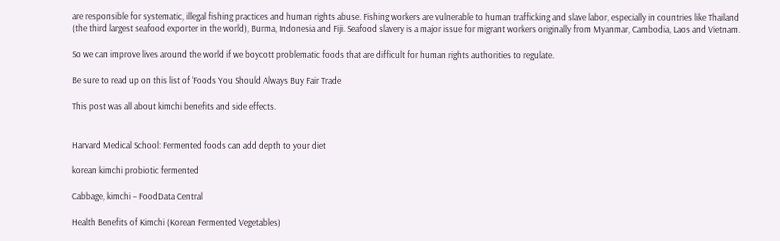are responsible for systematic, illegal fishing practices and human rights abuse. Fishing workers are vulnerable to human trafficking and slave labor, especially in countries like Thailand (the third largest seafood exporter in the world), Burma, Indonesia and Fiji. Seafood slavery is a major issue for migrant workers originally from Myanmar, Cambodia, Laos and Vietnam.

So we can improve lives around the world if we boycott problematic foods that are difficult for human rights authorities to regulate.

Be sure to read up on this list of ‘Foods You Should Always Buy Fair Trade

This post was all about kimchi benefits and side effects.


Harvard Medical School: Fermented foods can add depth to your diet

korean kimchi probiotic fermented

Cabbage, kimchi – FoodData Central

Health Benefits of Kimchi (Korean Fermented Vegetables)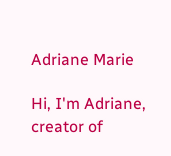Adriane Marie

Hi, I'm Adriane, creator of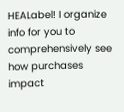HEALabel! I organize info for you to comprehensively see how purchases impact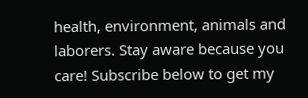health, environment, animals and laborers. Stay aware because you care! Subscribe below to get my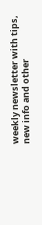weekly newsletter with tips, new info and other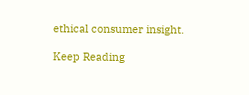ethical consumer insight.

Keep Reading